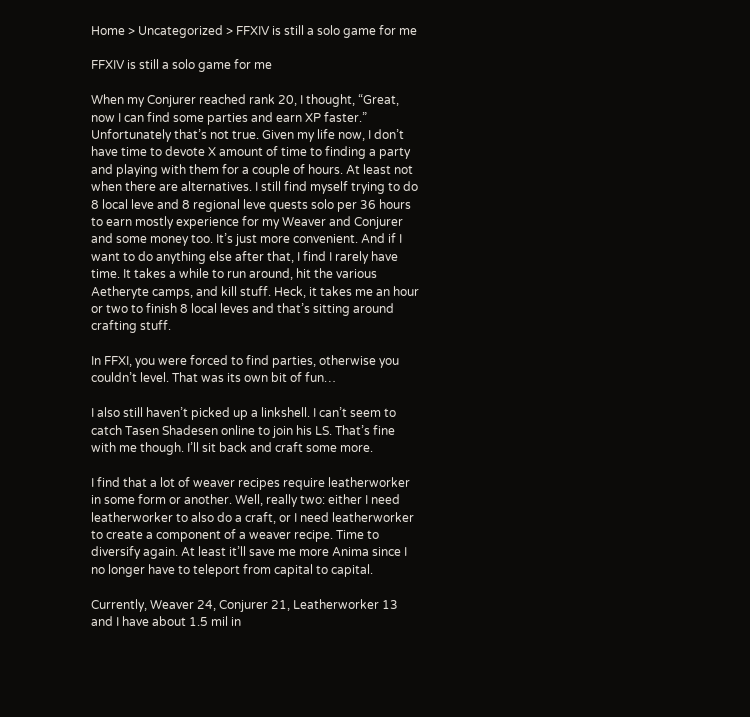Home > Uncategorized > FFXIV is still a solo game for me

FFXIV is still a solo game for me

When my Conjurer reached rank 20, I thought, “Great, now I can find some parties and earn XP faster.” Unfortunately that’s not true. Given my life now, I don’t have time to devote X amount of time to finding a party and playing with them for a couple of hours. At least not when there are alternatives. I still find myself trying to do 8 local leve and 8 regional leve quests solo per 36 hours to earn mostly experience for my Weaver and Conjurer and some money too. It’s just more convenient. And if I want to do anything else after that, I find I rarely have time. It takes a while to run around, hit the various Aetheryte camps, and kill stuff. Heck, it takes me an hour or two to finish 8 local leves and that’s sitting around crafting stuff.

In FFXI, you were forced to find parties, otherwise you couldn’t level. That was its own bit of fun…

I also still haven’t picked up a linkshell. I can’t seem to catch Tasen Shadesen online to join his LS. That’s fine with me though. I’ll sit back and craft some more.

I find that a lot of weaver recipes require leatherworker in some form or another. Well, really two: either I need leatherworker to also do a craft, or I need leatherworker to create a component of a weaver recipe. Time to diversify again. At least it’ll save me more Anima since I no longer have to teleport from capital to capital.

Currently, Weaver 24, Conjurer 21, Leatherworker 13 and I have about 1.5 mil in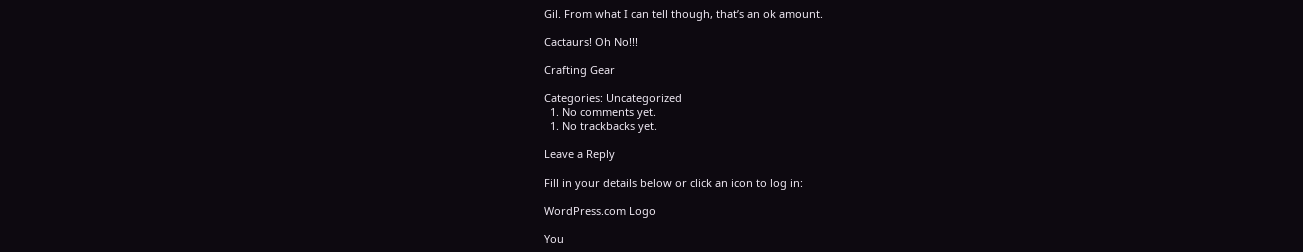Gil. From what I can tell though, that’s an ok amount.

Cactaurs! Oh No!!!

Crafting Gear

Categories: Uncategorized
  1. No comments yet.
  1. No trackbacks yet.

Leave a Reply

Fill in your details below or click an icon to log in:

WordPress.com Logo

You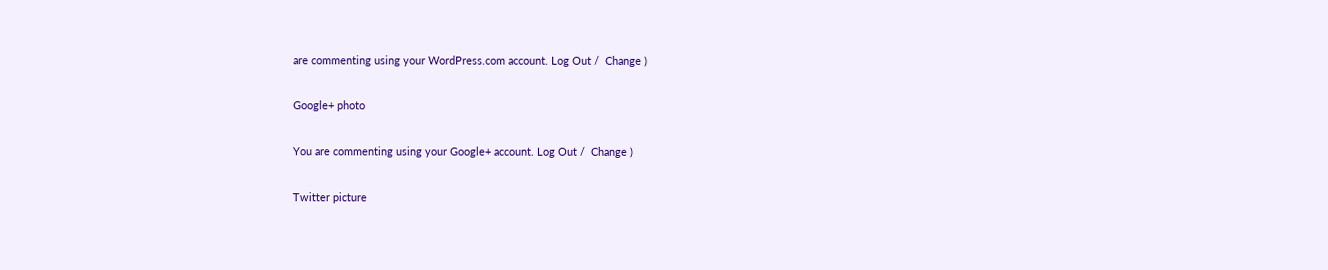are commenting using your WordPress.com account. Log Out /  Change )

Google+ photo

You are commenting using your Google+ account. Log Out /  Change )

Twitter picture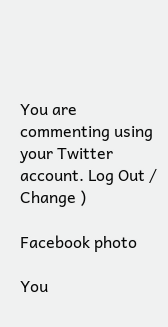You are commenting using your Twitter account. Log Out /  Change )

Facebook photo

You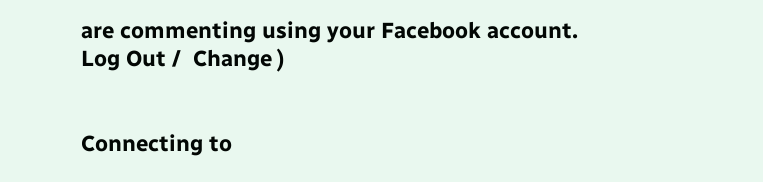are commenting using your Facebook account. Log Out /  Change )


Connecting to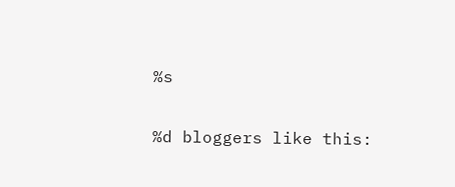%s

%d bloggers like this: